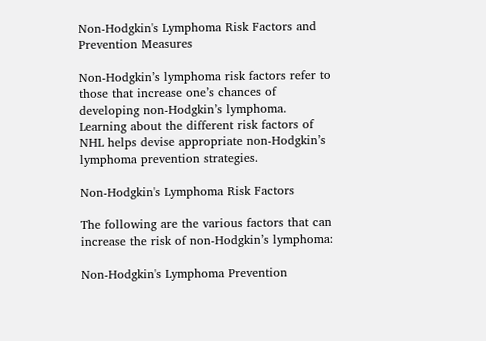Non-Hodgkin's Lymphoma Risk Factors and Prevention Measures

Non-Hodgkin’s lymphoma risk factors refer to those that increase one’s chances of developing non-Hodgkin’s lymphoma. Learning about the different risk factors of NHL helps devise appropriate non-Hodgkin’s lymphoma prevention strategies.

Non-Hodgkin's Lymphoma Risk Factors

The following are the various factors that can increase the risk of non-Hodgkin’s lymphoma:

Non-Hodgkin's Lymphoma Prevention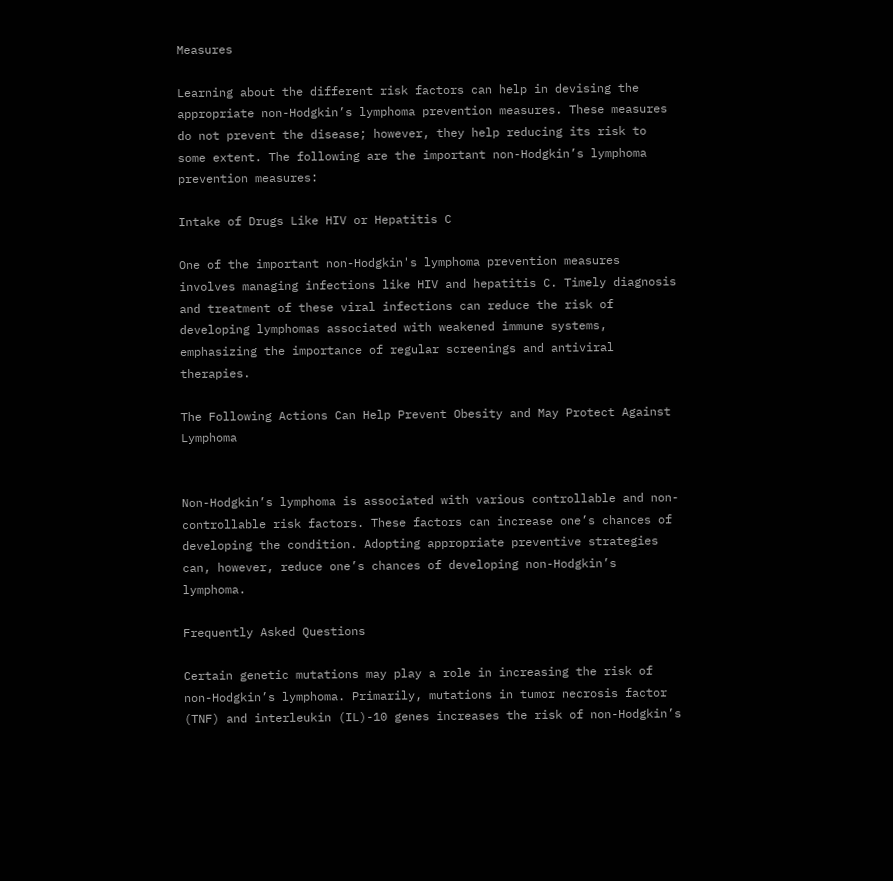Measures

Learning about the different risk factors can help in devising the appropriate non-Hodgkin’s lymphoma prevention measures. These measures do not prevent the disease; however, they help reducing its risk to some extent. The following are the important non-Hodgkin’s lymphoma prevention measures:

Intake of Drugs Like HIV or Hepatitis C

One of the important non-Hodgkin's lymphoma prevention measures involves managing infections like HIV and hepatitis C. Timely diagnosis and treatment of these viral infections can reduce the risk of developing lymphomas associated with weakened immune systems, emphasizing the importance of regular screenings and antiviral therapies.

The Following Actions Can Help Prevent Obesity and May Protect Against Lymphoma


Non-Hodgkin’s lymphoma is associated with various controllable and non-controllable risk factors. These factors can increase one’s chances of developing the condition. Adopting appropriate preventive strategies can, however, reduce one’s chances of developing non-Hodgkin’s lymphoma.

Frequently Asked Questions

Certain genetic mutations may play a role in increasing the risk of non-Hodgkin’s lymphoma. Primarily, mutations in tumor necrosis factor (TNF) and interleukin (IL)-10 genes increases the risk of non-Hodgkin’s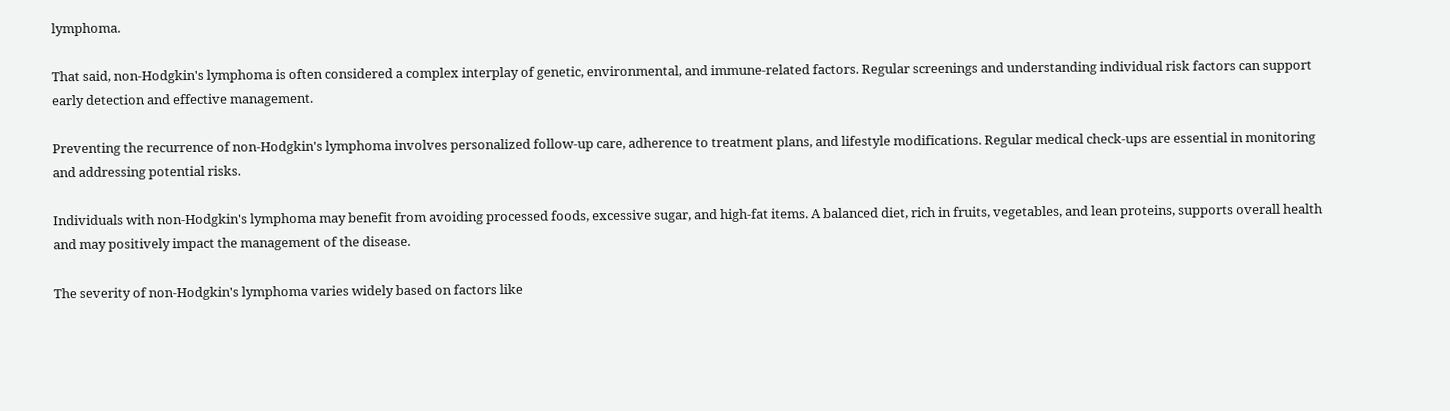lymphoma.

That said, non-Hodgkin's lymphoma is often considered a complex interplay of genetic, environmental, and immune-related factors. Regular screenings and understanding individual risk factors can support early detection and effective management.

Preventing the recurrence of non-Hodgkin's lymphoma involves personalized follow-up care, adherence to treatment plans, and lifestyle modifications. Regular medical check-ups are essential in monitoring and addressing potential risks.

Individuals with non-Hodgkin's lymphoma may benefit from avoiding processed foods, excessive sugar, and high-fat items. A balanced diet, rich in fruits, vegetables, and lean proteins, supports overall health and may positively impact the management of the disease.

The severity of non-Hodgkin's lymphoma varies widely based on factors like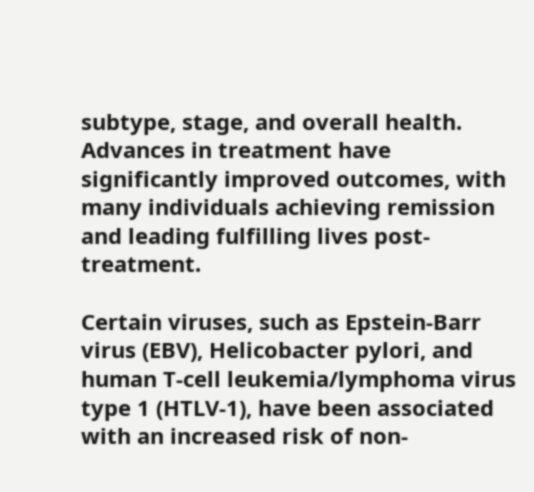subtype, stage, and overall health. Advances in treatment have significantly improved outcomes, with many individuals achieving remission and leading fulfilling lives post-treatment.

Certain viruses, such as Epstein-Barr virus (EBV), Helicobacter pylori, and human T-cell leukemia/lymphoma virus type 1 (HTLV-1), have been associated with an increased risk of non-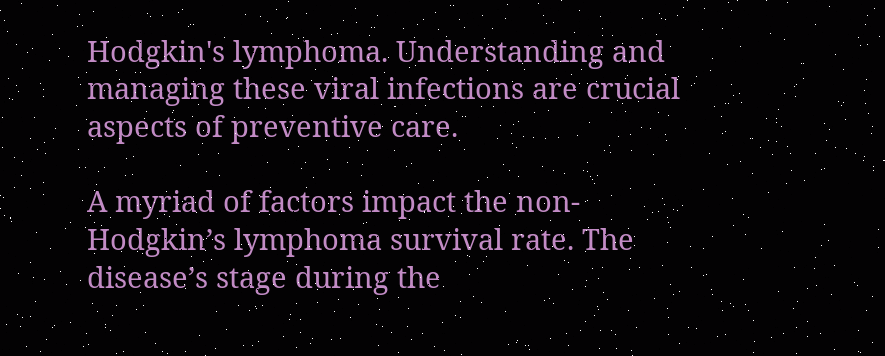Hodgkin's lymphoma. Understanding and managing these viral infections are crucial aspects of preventive care.

A myriad of factors impact the non-Hodgkin’s lymphoma survival rate. The disease’s stage during the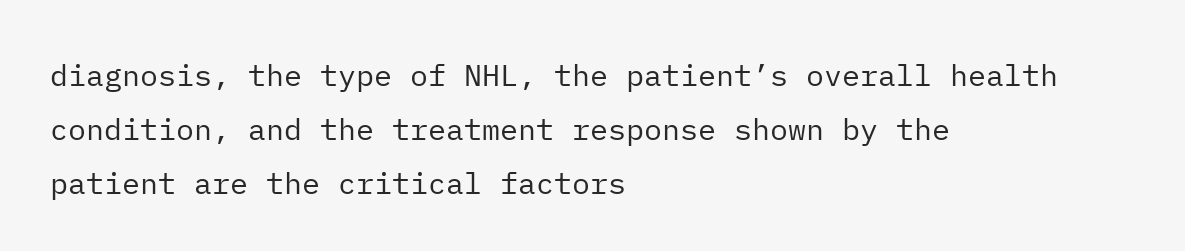diagnosis, the type of NHL, the patient’s overall health condition, and the treatment response shown by the patient are the critical factors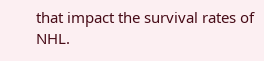that impact the survival rates of NHL.